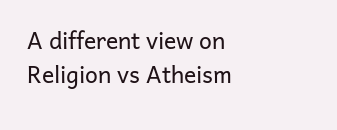A different view on Religion vs Atheism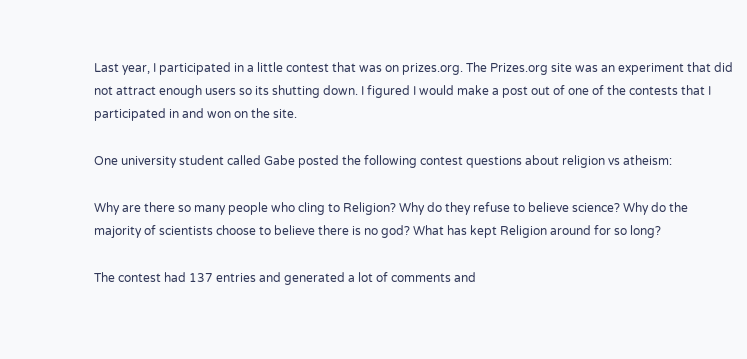Last year, I participated in a little contest that was on prizes.org. The Prizes.org site was an experiment that did not attract enough users so its shutting down. I figured I would make a post out of one of the contests that I participated in and won on the site.

One university student called Gabe posted the following contest questions about religion vs atheism:

Why are there so many people who cling to Religion? Why do they refuse to believe science? Why do the majority of scientists choose to believe there is no god? What has kept Religion around for so long?

The contest had 137 entries and generated a lot of comments and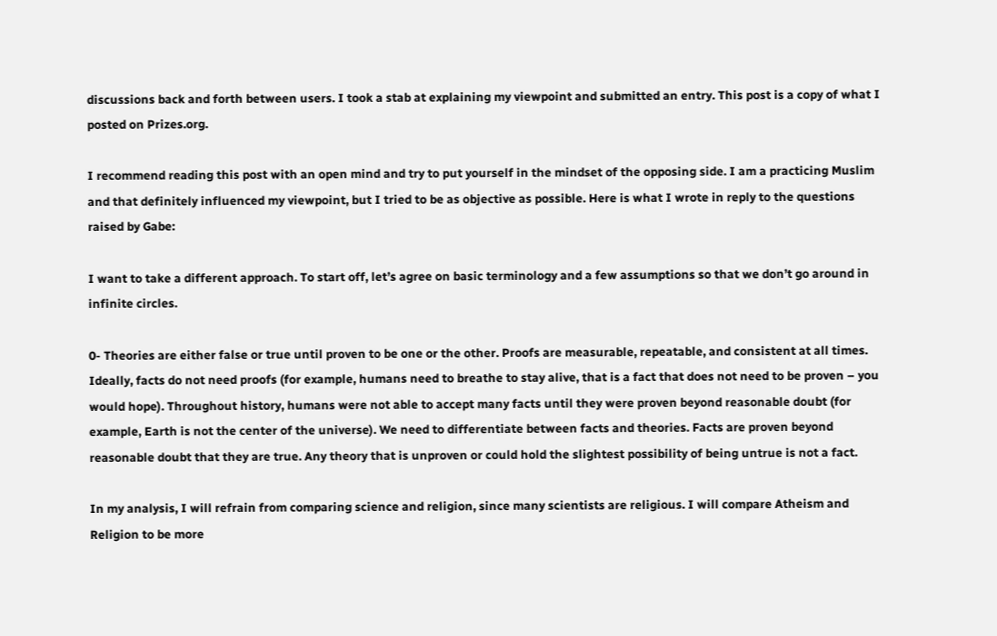discussions back and forth between users. I took a stab at explaining my viewpoint and submitted an entry. This post is a copy of what I posted on Prizes.org.

I recommend reading this post with an open mind and try to put yourself in the mindset of the opposing side. I am a practicing Muslim and that definitely influenced my viewpoint, but I tried to be as objective as possible. Here is what I wrote in reply to the questions raised by Gabe:

I want to take a different approach. To start off, let’s agree on basic terminology and a few assumptions so that we don’t go around in infinite circles.

0- Theories are either false or true until proven to be one or the other. Proofs are measurable, repeatable, and consistent at all times. Ideally, facts do not need proofs (for example, humans need to breathe to stay alive, that is a fact that does not need to be proven – you would hope). Throughout history, humans were not able to accept many facts until they were proven beyond reasonable doubt (for example, Earth is not the center of the universe). We need to differentiate between facts and theories. Facts are proven beyond reasonable doubt that they are true. Any theory that is unproven or could hold the slightest possibility of being untrue is not a fact.

In my analysis, I will refrain from comparing science and religion, since many scientists are religious. I will compare Atheism and Religion to be more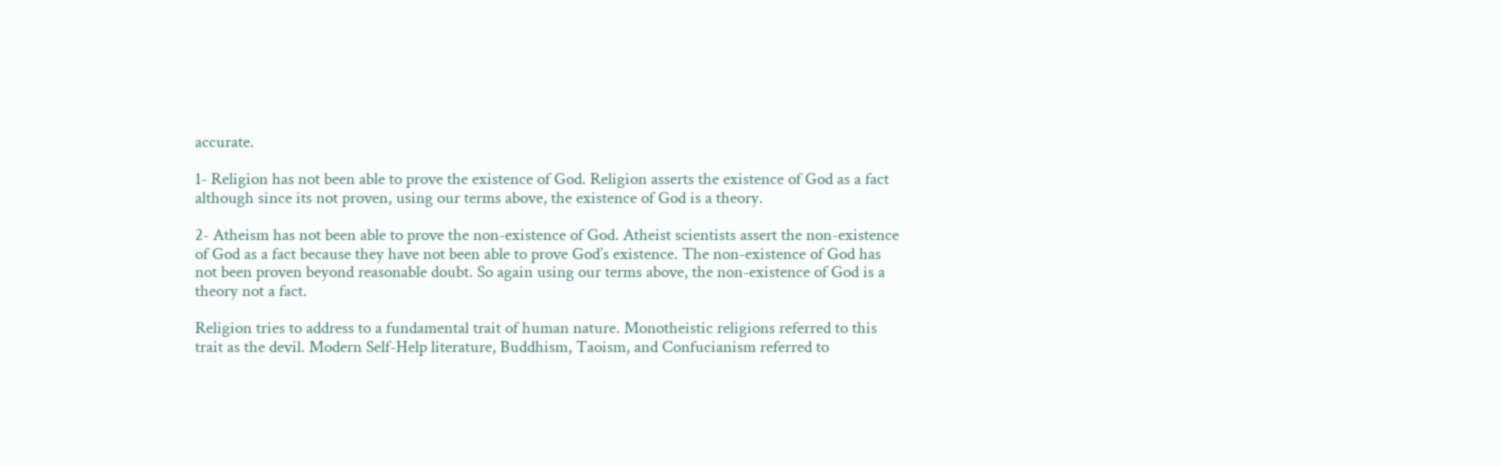accurate.

1- Religion has not been able to prove the existence of God. Religion asserts the existence of God as a fact although since its not proven, using our terms above, the existence of God is a theory.

2- Atheism has not been able to prove the non-existence of God. Atheist scientists assert the non-existence of God as a fact because they have not been able to prove God’s existence. The non-existence of God has not been proven beyond reasonable doubt. So again using our terms above, the non-existence of God is a theory not a fact.

Religion tries to address to a fundamental trait of human nature. Monotheistic religions referred to this trait as the devil. Modern Self-Help literature, Buddhism, Taoism, and Confucianism referred to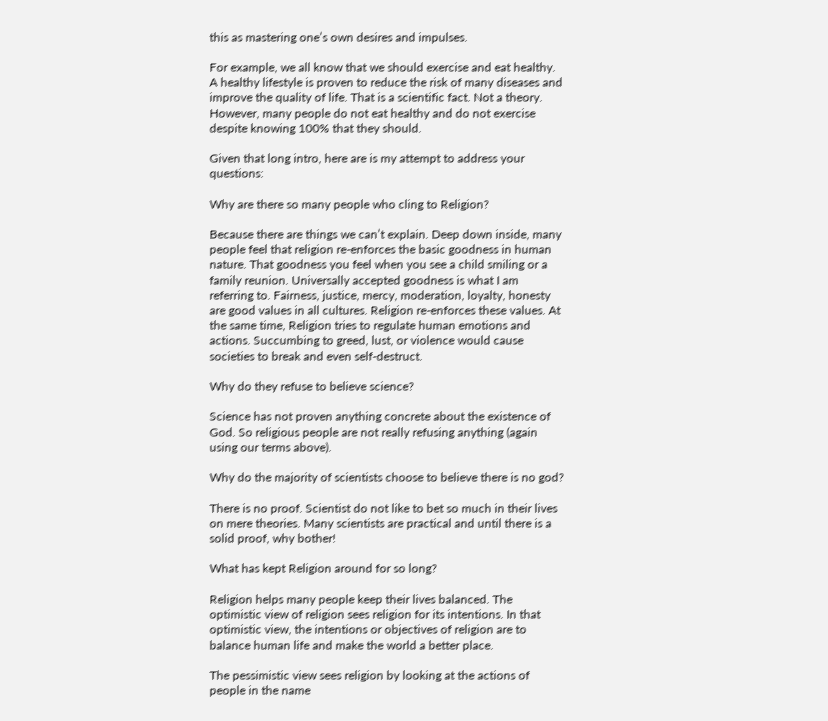this as mastering one’s own desires and impulses.

For example, we all know that we should exercise and eat healthy. A healthy lifestyle is proven to reduce the risk of many diseases and improve the quality of life. That is a scientific fact. Not a theory. However, many people do not eat healthy and do not exercise despite knowing 100% that they should.

Given that long intro, here are is my attempt to address your questions:

Why are there so many people who cling to Religion?

Because there are things we can’t explain. Deep down inside, many people feel that religion re-enforces the basic goodness in human nature. That goodness you feel when you see a child smiling or a family reunion. Universally accepted goodness is what I am referring to. Fairness, justice, mercy, moderation, loyalty, honesty are good values in all cultures. Religion re-enforces these values. At the same time, Religion tries to regulate human emotions and actions. Succumbing to greed, lust, or violence would cause societies to break and even self-destruct.

Why do they refuse to believe science?

Science has not proven anything concrete about the existence of God. So religious people are not really refusing anything (again using our terms above).

Why do the majority of scientists choose to believe there is no god?

There is no proof. Scientist do not like to bet so much in their lives on mere theories. Many scientists are practical and until there is a solid proof, why bother!

What has kept Religion around for so long?

Religion helps many people keep their lives balanced. The optimistic view of religion sees religion for its intentions. In that optimistic view, the intentions or objectives of religion are to balance human life and make the world a better place.

The pessimistic view sees religion by looking at the actions of people in the name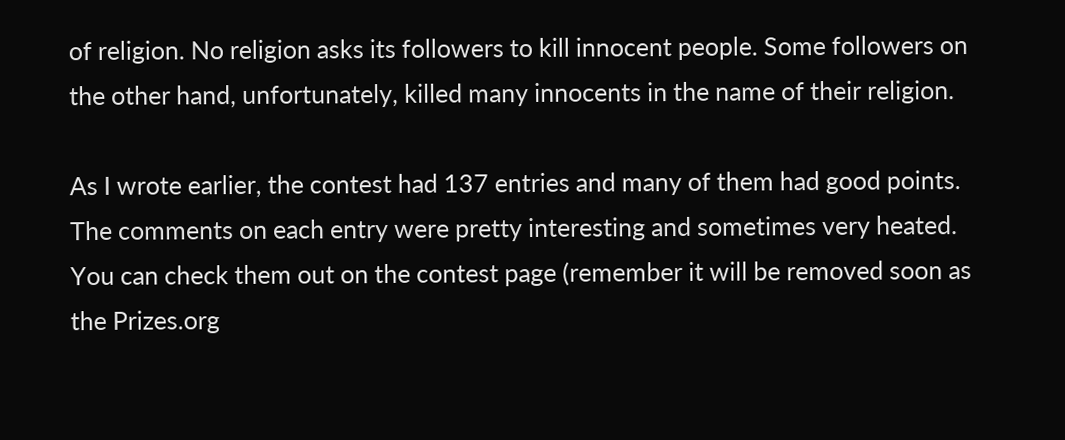of religion. No religion asks its followers to kill innocent people. Some followers on the other hand, unfortunately, killed many innocents in the name of their religion.

As I wrote earlier, the contest had 137 entries and many of them had good points. The comments on each entry were pretty interesting and sometimes very heated. You can check them out on the contest page (remember it will be removed soon as the Prizes.org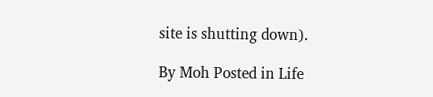site is shutting down).

By Moh Posted in Life